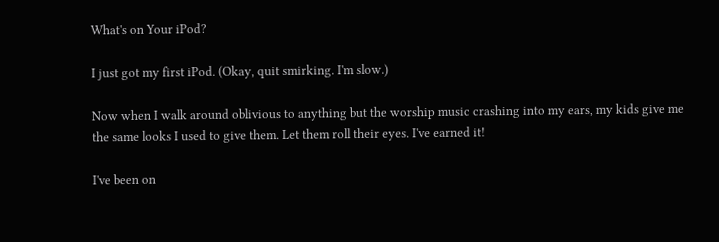What's on Your iPod?

I just got my first iPod. (Okay, quit smirking. I'm slow.)

Now when I walk around oblivious to anything but the worship music crashing into my ears, my kids give me the same looks I used to give them. Let them roll their eyes. I've earned it!

I've been on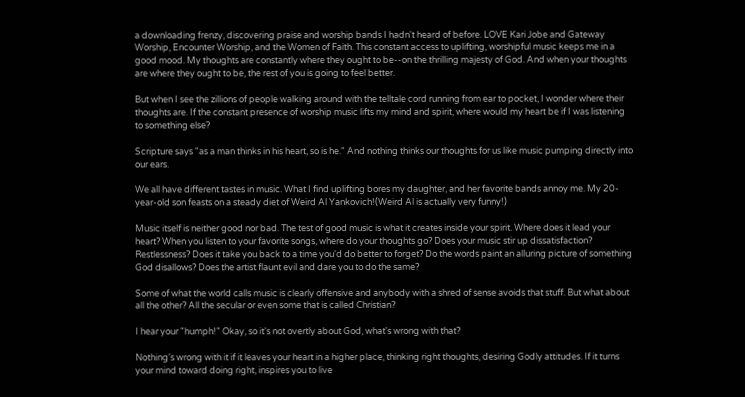a downloading frenzy, discovering praise and worship bands I hadn't heard of before. LOVE Kari Jobe and Gateway Worship, Encounter Worship, and the Women of Faith. This constant access to uplifting, worshipful music keeps me in a good mood. My thoughts are constantly where they ought to be--on the thrilling majesty of God. And when your thoughts are where they ought to be, the rest of you is going to feel better.

But when I see the zillions of people walking around with the telltale cord running from ear to pocket, I wonder where their thoughts are. If the constant presence of worship music lifts my mind and spirit, where would my heart be if I was listening to something else?

Scripture says "as a man thinks in his heart, so is he." And nothing thinks our thoughts for us like music pumping directly into our ears.

We all have different tastes in music. What I find uplifting bores my daughter, and her favorite bands annoy me. My 20-year-old son feasts on a steady diet of Weird Al Yankovich!(Weird Al is actually very funny!)

Music itself is neither good nor bad. The test of good music is what it creates inside your spirit. Where does it lead your heart? When you listen to your favorite songs, where do your thoughts go? Does your music stir up dissatisfaction? Restlessness? Does it take you back to a time you'd do better to forget? Do the words paint an alluring picture of something God disallows? Does the artist flaunt evil and dare you to do the same?

Some of what the world calls music is clearly offensive and anybody with a shred of sense avoids that stuff. But what about all the other? All the secular or even some that is called Christian?

I hear your "humph!" Okay, so it's not overtly about God, what's wrong with that?

Nothing's wrong with it if it leaves your heart in a higher place, thinking right thoughts, desiring Godly attitudes. If it turns your mind toward doing right, inspires you to live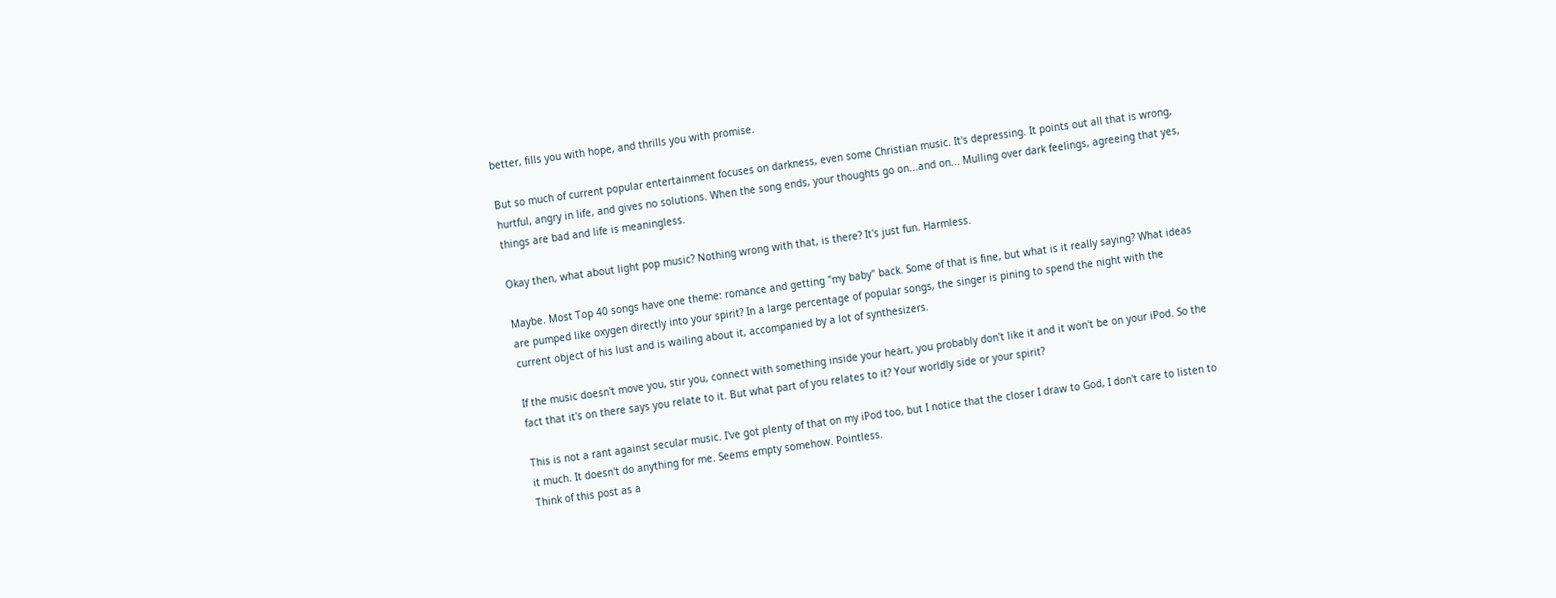better, fills you with hope, and thrills you with promise.

But so much of current popular entertainment focuses on darkness, even some Christian music. It's depressing. It points out all that is wrong, hurtful, angry in life, and gives no solutions. When the song ends, your thoughts go on...and on... Mulling over dark feelings, agreeing that yes, things are bad and life is meaningless.

Okay then, what about light pop music? Nothing wrong with that, is there? It's just fun. Harmless.

Maybe. Most Top 40 songs have one theme: romance and getting "my baby" back. Some of that is fine, but what is it really saying? What ideas are pumped like oxygen directly into your spirit? In a large percentage of popular songs, the singer is pining to spend the night with the current object of his lust and is wailing about it, accompanied by a lot of synthesizers.

If the music doesn't move you, stir you, connect with something inside your heart, you probably don't like it and it won't be on your iPod. So the fact that it's on there says you relate to it. But what part of you relates to it? Your worldly side or your spirit?

This is not a rant against secular music. I've got plenty of that on my iPod too, but I notice that the closer I draw to God, I don't care to listen to it much. It doesn't do anything for me. Seems empty somehow. Pointless.
Think of this post as a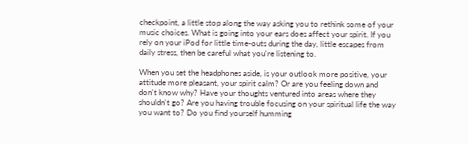checkpoint, a little stop along the way asking you to rethink some of your music choices. What is going into your ears does affect your spirit. If you rely on your iPod for little time-outs during the day, little escapes from daily stress, then be careful what you're listening to.

When you set the headphones aside, is your outlook more positive, your attitude more pleasant, your spirit calm? Or are you feeling down and don't know why? Have your thoughts ventured into areas where they shouldn't go? Are you having trouble focusing on your spiritual life the way you want to? Do you find yourself humming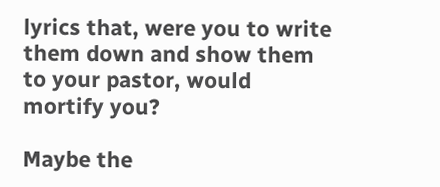lyrics that, were you to write them down and show them to your pastor, would mortify you?

Maybe the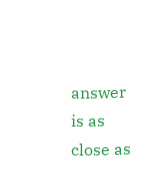answer is as close as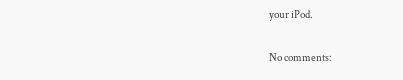your iPod.

No comments: